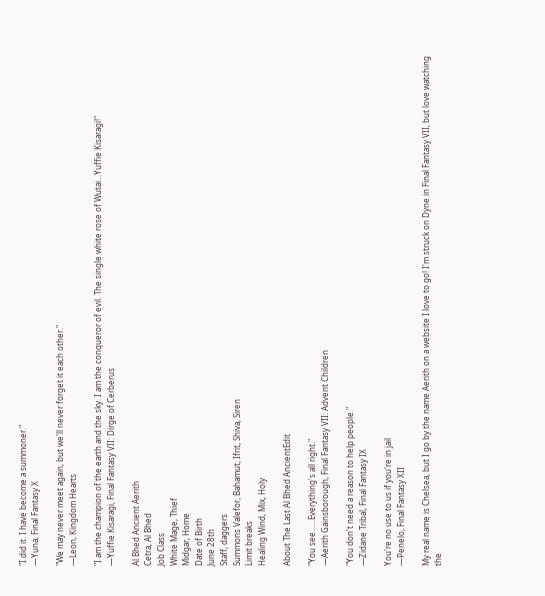"I did it. I have become a summoner."
―Yuna, Final Fantasy X

"We may never meet again, but we'll never forget it each other."
―Leon, Kingdom Hearts

"I am the champion of the earth and the sky. I am the conqueror of evil. The single white rose of Wutai...Yuffie Kisaragi!"
―Yuffie Kisaragi, Final Fantasy VII: Dirge of Cerberus

Al Bhed Ancient Aerith
Cetra, Al Bhed
Job Class
White Mage, Thief
Midgar, Home
Date of Birth
June 28th
Staff, daggers
Summons Valefor, Bahamut, Ifrit, Shiva, Siren
Limit breaks
Healing Wind, Mix, Holy

About The Last Al Bhed AncientEdit

"You see......Everything's all right."
―Aerith Gainsborough, Final Fantasy VII: Advent Children

"You don't need a reason to help people."
―Zidane Tribal, Final Fantasy IX

You're no use to us if you're in jail
―Penelo, Final Fantasy XII

My real name is Chelsea, but I go by the name Aerith on a website I love to go! I'm struck on Dyne in Final Fantasy VII, but love watching the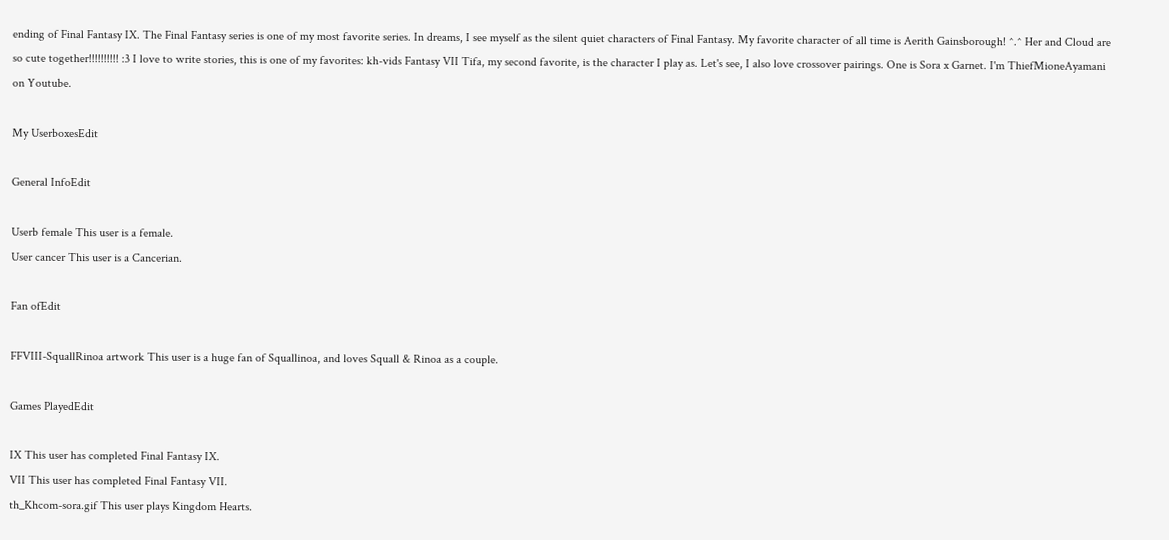ending of Final Fantasy IX. The Final Fantasy series is one of my most favorite series. In dreams, I see myself as the silent quiet characters of Final Fantasy. My favorite character of all time is Aerith Gainsborough! ^.^ Her and Cloud are so cute together!!!!!!!!!! :3 I love to write stories, this is one of my favorites: kh-vids Fantasy VII Tifa, my second favorite, is the character I play as. Let's see, I also love crossover pairings. One is Sora x Garnet. I'm ThiefMioneAyamani on Youtube.

My UserboxesEdit

General InfoEdit

Userb female This user is a female.
User cancer This user is a Cancerian.

Fan ofEdit

FFVIII-SquallRinoa artwork This user is a huge fan of Squallinoa, and loves Squall & Rinoa as a couple.

Games PlayedEdit

IX This user has completed Final Fantasy IX.
VII This user has completed Final Fantasy VII.
th_Khcom-sora.gif This user plays Kingdom Hearts.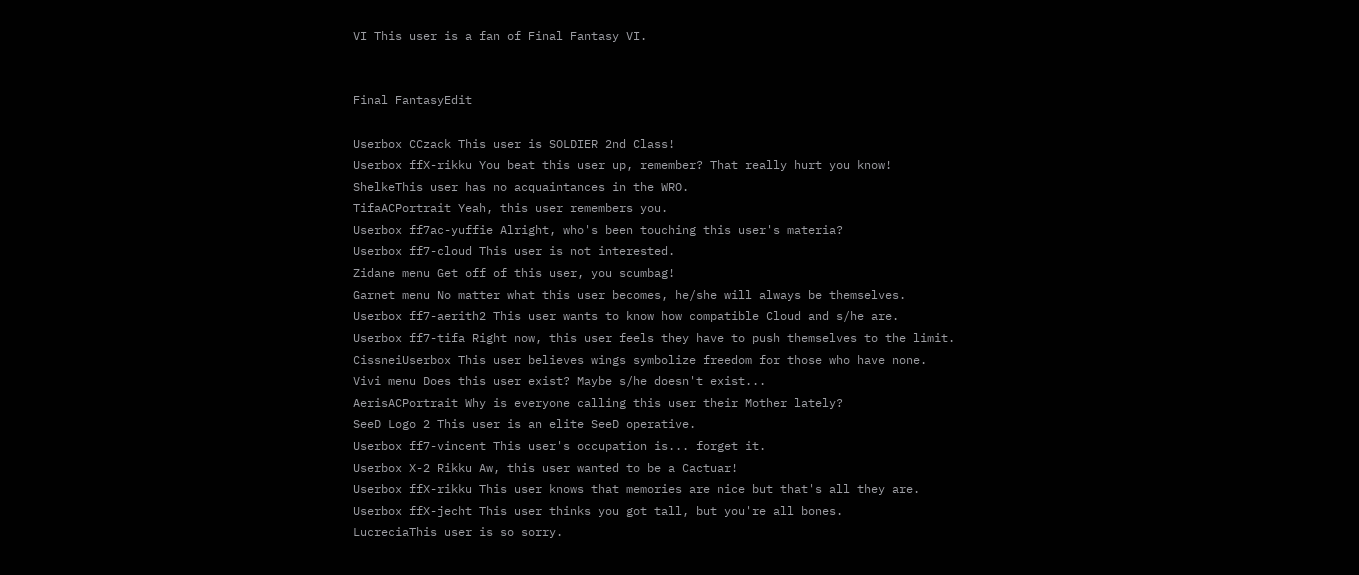VI This user is a fan of Final Fantasy VI.


Final FantasyEdit

Userbox CCzack This user is SOLDIER 2nd Class!
Userbox ffX-rikku You beat this user up, remember? That really hurt you know!
ShelkeThis user has no acquaintances in the WRO.
TifaACPortrait Yeah, this user remembers you.
Userbox ff7ac-yuffie Alright, who's been touching this user's materia?
Userbox ff7-cloud This user is not interested.
Zidane menu Get off of this user, you scumbag!
Garnet menu No matter what this user becomes, he/she will always be themselves.
Userbox ff7-aerith2 This user wants to know how compatible Cloud and s/he are.
Userbox ff7-tifa Right now, this user feels they have to push themselves to the limit.
CissneiUserbox This user believes wings symbolize freedom for those who have none.
Vivi menu Does this user exist? Maybe s/he doesn't exist...
AerisACPortrait Why is everyone calling this user their Mother lately?
SeeD Logo 2 This user is an elite SeeD operative.
Userbox ff7-vincent This user's occupation is... forget it.
Userbox X-2 Rikku Aw, this user wanted to be a Cactuar!
Userbox ffX-rikku This user knows that memories are nice but that's all they are.
Userbox ffX-jecht This user thinks you got tall, but you're all bones.
LucreciaThis user is so sorry.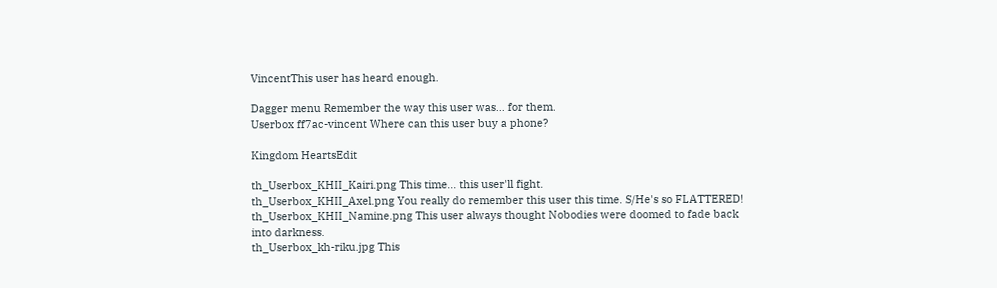VincentThis user has heard enough.

Dagger menu Remember the way this user was... for them.
Userbox ff7ac-vincent Where can this user buy a phone?

Kingdom HeartsEdit

th_Userbox_KHII_Kairi.png This time... this user'll fight.
th_Userbox_KHII_Axel.png You really do remember this user this time. S/He's so FLATTERED!
th_Userbox_KHII_Namine.png This user always thought Nobodies were doomed to fade back into darkness.
th_Userbox_kh-riku.jpg This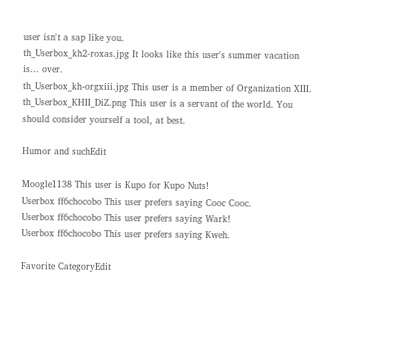user isn't a sap like you.
th_Userbox_kh2-roxas.jpg It looks like this user's summer vacation is... over.
th_Userbox_kh-orgxiii.jpg This user is a member of Organization XIII.
th_Userbox_KHII_DiZ.png This user is a servant of the world. You should consider yourself a tool, at best.

Humor and suchEdit

Moogle1138 This user is Kupo for Kupo Nuts!
Userbox ff6chocobo This user prefers saying Cooc Cooc.
Userbox ff6chocobo This user prefers saying Wark!
Userbox ff6chocobo This user prefers saying Kweh.

Favorite CategoryEdit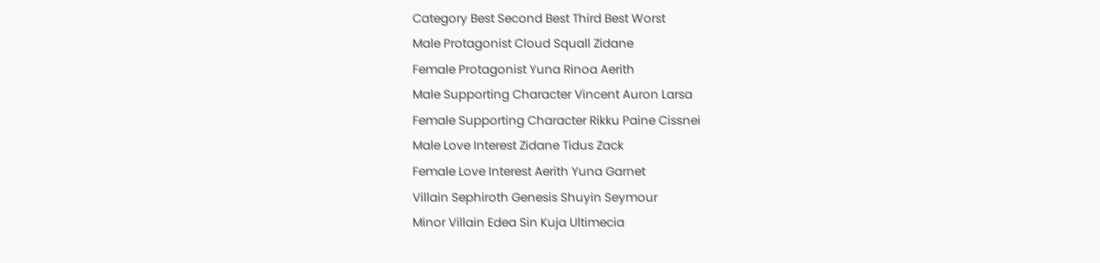Category Best Second Best Third Best Worst
Male Protagonist Cloud Squall Zidane
Female Protagonist Yuna Rinoa Aerith
Male Supporting Character Vincent Auron Larsa
Female Supporting Character Rikku Paine Cissnei
Male Love Interest Zidane Tidus Zack
Female Love Interest Aerith Yuna Garnet
Villain Sephiroth Genesis Shuyin Seymour
Minor Villain Edea Sin Kuja Ultimecia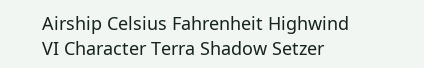Airship Celsius Fahrenheit Highwind
VI Character Terra Shadow Setzer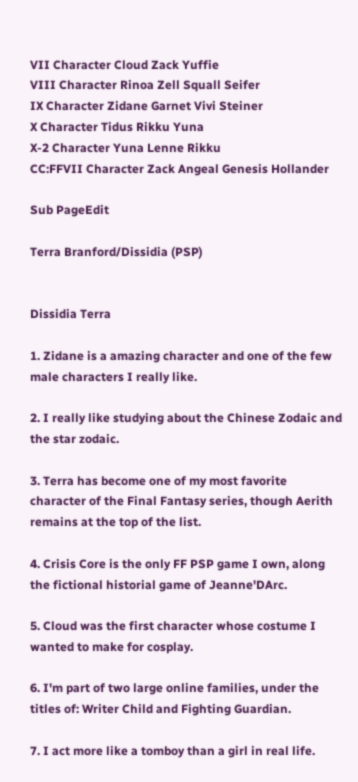VII Character Cloud Zack Yuffie
VIII Character Rinoa Zell Squall Seifer
IX Character Zidane Garnet Vivi Steiner
X Character Tidus Rikku Yuna
X-2 Character Yuna Lenne Rikku
CC:FFVII Character Zack Angeal Genesis Hollander

Sub PageEdit

Terra Branford/Dissidia (PSP)


Dissidia Terra

1. Zidane is a amazing character and one of the few male characters I really like.

2. I really like studying about the Chinese Zodaic and the star zodaic.

3. Terra has become one of my most favorite character of the Final Fantasy series, though Aerith remains at the top of the list.

4. Crisis Core is the only FF PSP game I own, along the fictional historial game of Jeanne'DArc.

5. Cloud was the first character whose costume I wanted to make for cosplay.

6. I'm part of two large online families, under the titles of: Writer Child and Fighting Guardian.

7. I act more like a tomboy than a girl in real life.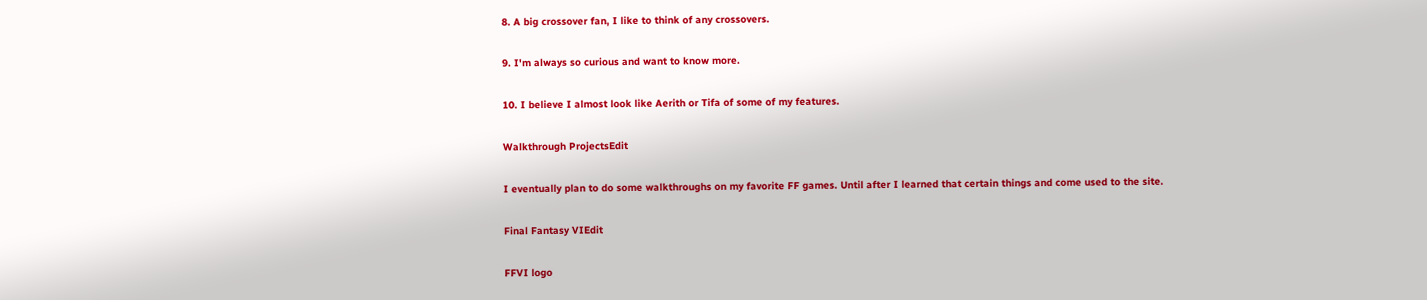8. A big crossover fan, I like to think of any crossovers.

9. I'm always so curious and want to know more.

10. I believe I almost look like Aerith or Tifa of some of my features.

Walkthrough ProjectsEdit

I eventually plan to do some walkthroughs on my favorite FF games. Until after I learned that certain things and come used to the site.

Final Fantasy VIEdit

FFVI logo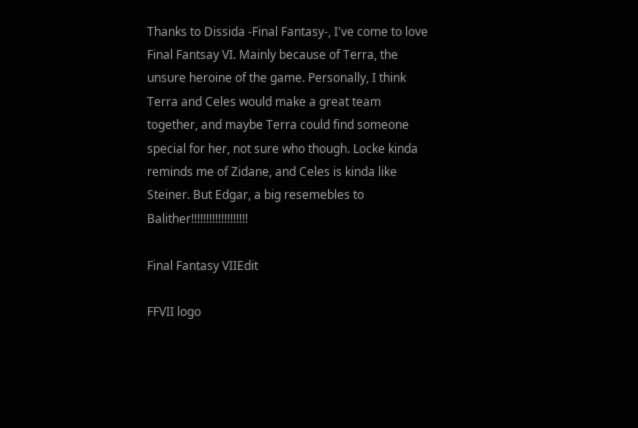Thanks to Dissida -Final Fantasy-, I've come to love Final Fantsay VI. Mainly because of Terra, the unsure heroine of the game. Personally, I think Terra and Celes would make a great team together, and maybe Terra could find someone special for her, not sure who though. Locke kinda reminds me of Zidane, and Celes is kinda like Steiner. But Edgar, a big resemebles to Balither!!!!!!!!!!!!!!!!!!!

Final Fantasy VIIEdit

FFVII logo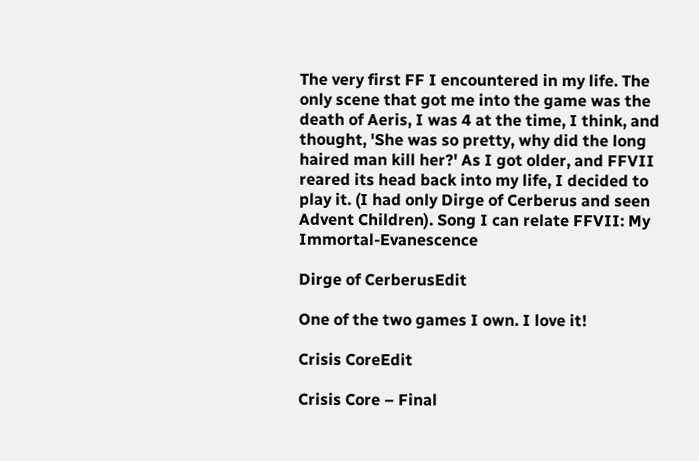The very first FF I encountered in my life. The only scene that got me into the game was the death of Aeris, I was 4 at the time, I think, and thought, 'She was so pretty, why did the long haired man kill her?' As I got older, and FFVII reared its head back into my life, I decided to play it. (I had only Dirge of Cerberus and seen Advent Children). Song I can relate FFVII: My Immortal-Evanescence

Dirge of CerberusEdit

One of the two games I own. I love it!

Crisis CoreEdit

Crisis Core – Final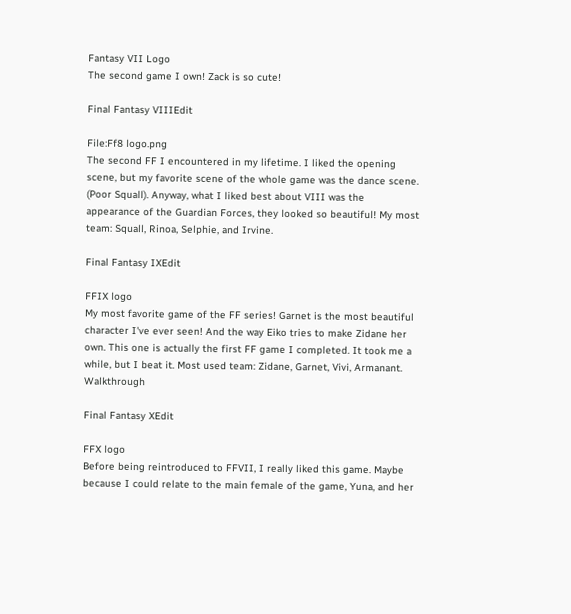Fantasy VII Logo
The second game I own! Zack is so cute!

Final Fantasy VIIIEdit

File:Ff8 logo.png
The second FF I encountered in my lifetime. I liked the opening scene, but my favorite scene of the whole game was the dance scene. (Poor Squall). Anyway, what I liked best about VIII was the appearance of the Guardian Forces, they looked so beautiful! My most team: Squall, Rinoa, Selphie, and Irvine.

Final Fantasy IXEdit

FFIX logo
My most favorite game of the FF series! Garnet is the most beautiful character I've ever seen! And the way Eiko tries to make Zidane her own. This one is actually the first FF game I completed. It took me a while, but I beat it. Most used team: Zidane, Garnet, Vivi, Armanant. Walkthrough

Final Fantasy XEdit

FFX logo
Before being reintroduced to FFVII, I really liked this game. Maybe because I could relate to the main female of the game, Yuna, and her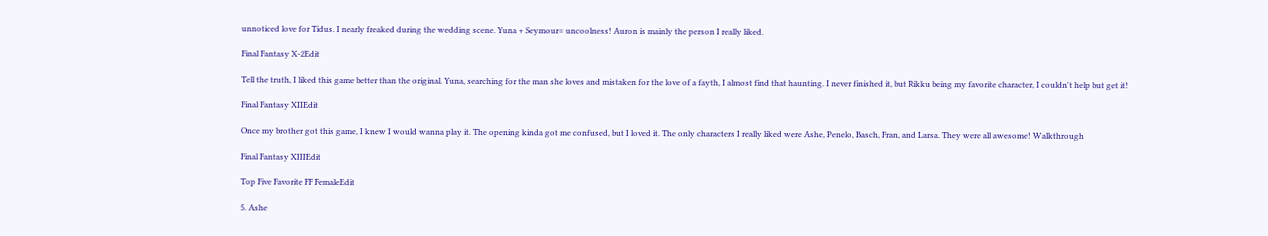unnoticed love for Tidus. I nearly freaked during the wedding scene. Yuna + Seymour= uncoolness! Auron is mainly the person I really liked.

Final Fantasy X-2Edit

Tell the truth, I liked this game better than the original. Yuna, searching for the man she loves and mistaken for the love of a fayth, I almost find that haunting. I never finished it, but Rikku being my favorite character, I couldn't help but get it!

Final Fantasy XIIEdit

Once my brother got this game, I knew I would wanna play it. The opening kinda got me confused, but I loved it. The only characters I really liked were Ashe, Penelo, Basch, Fran, and Larsa. They were all awesome! Walkthrough

Final Fantasy XIIIEdit

Top Five Favorite FF FemaleEdit

5. Ashe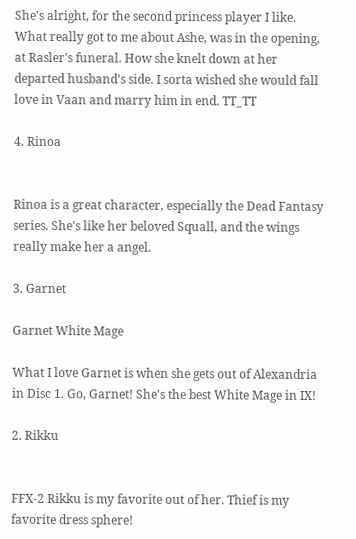She's alright, for the second princess player I like. What really got to me about Ashe, was in the opening, at Rasler's funeral. How she knelt down at her departed husband's side. I sorta wished she would fall love in Vaan and marry him in end. TT_TT

4. Rinoa


Rinoa is a great character, especially the Dead Fantasy series. She's like her beloved Squall, and the wings really make her a angel.

3. Garnet

Garnet White Mage

What I love Garnet is when she gets out of Alexandria in Disc 1. Go, Garnet! She's the best White Mage in IX!

2. Rikku


FFX-2 Rikku is my favorite out of her. Thief is my favorite dress sphere!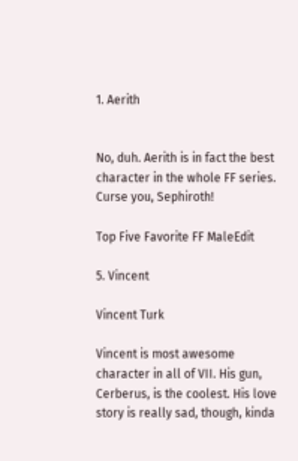1. Aerith


No, duh. Aerith is in fact the best character in the whole FF series. Curse you, Sephiroth!

Top Five Favorite FF MaleEdit

5. Vincent

Vincent Turk

Vincent is most awesome character in all of VII. His gun, Cerberus, is the coolest. His love story is really sad, though, kinda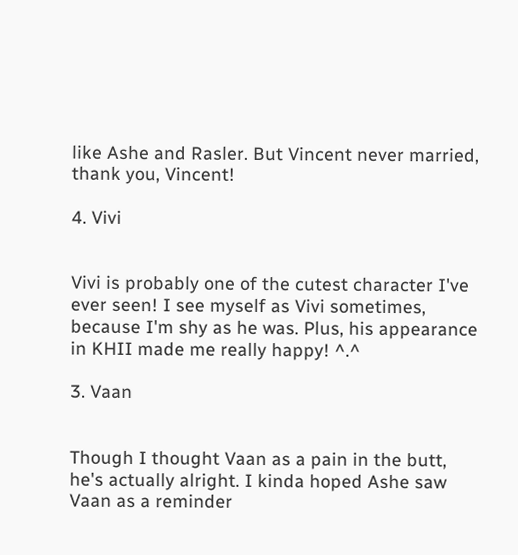like Ashe and Rasler. But Vincent never married, thank you, Vincent!

4. Vivi


Vivi is probably one of the cutest character I've ever seen! I see myself as Vivi sometimes, because I'm shy as he was. Plus, his appearance in KHII made me really happy! ^.^

3. Vaan


Though I thought Vaan as a pain in the butt, he's actually alright. I kinda hoped Ashe saw Vaan as a reminder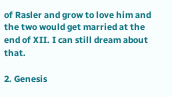of Rasler and grow to love him and the two would get married at the end of XII. I can still dream about that.

2. Genesis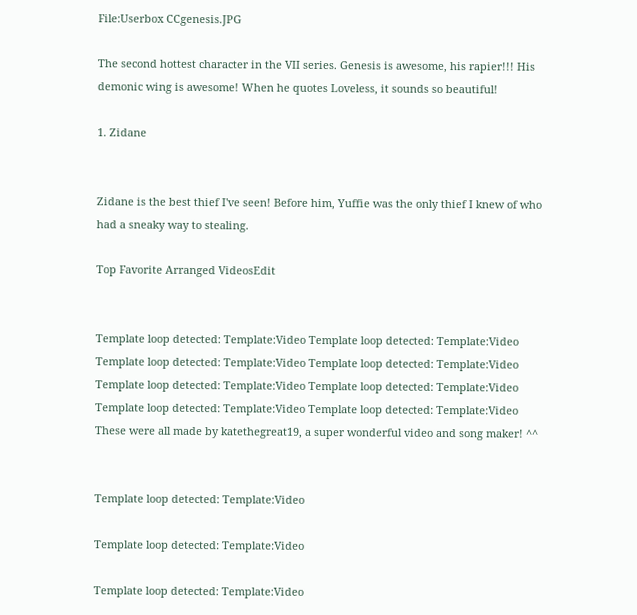File:Userbox CCgenesis.JPG

The second hottest character in the VII series. Genesis is awesome, his rapier!!! His demonic wing is awesome! When he quotes Loveless, it sounds so beautiful!

1. Zidane


Zidane is the best thief I've seen! Before him, Yuffie was the only thief I knew of who had a sneaky way to stealing.

Top Favorite Arranged VideosEdit


Template loop detected: Template:Video Template loop detected: Template:Video Template loop detected: Template:Video Template loop detected: Template:Video Template loop detected: Template:Video Template loop detected: Template:Video Template loop detected: Template:Video Template loop detected: Template:Video These were all made by katethegreat19, a super wonderful video and song maker! ^^


Template loop detected: Template:Video

Template loop detected: Template:Video

Template loop detected: Template:Video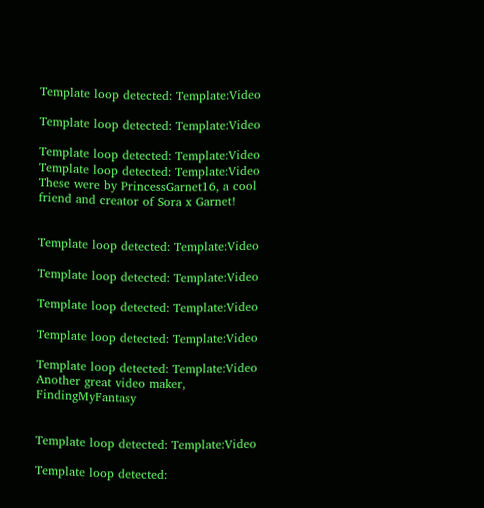Template loop detected: Template:Video

Template loop detected: Template:Video

Template loop detected: Template:Video Template loop detected: Template:Video These were by PrincessGarnet16, a cool friend and creator of Sora x Garnet!


Template loop detected: Template:Video

Template loop detected: Template:Video

Template loop detected: Template:Video

Template loop detected: Template:Video

Template loop detected: Template:Video Another great video maker, FindingMyFantasy


Template loop detected: Template:Video

Template loop detected: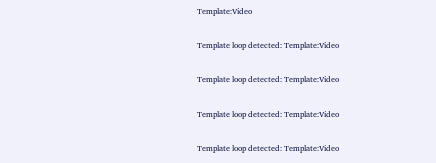Template:Video

Template loop detected: Template:Video

Template loop detected: Template:Video

Template loop detected: Template:Video

Template loop detected: Template:Video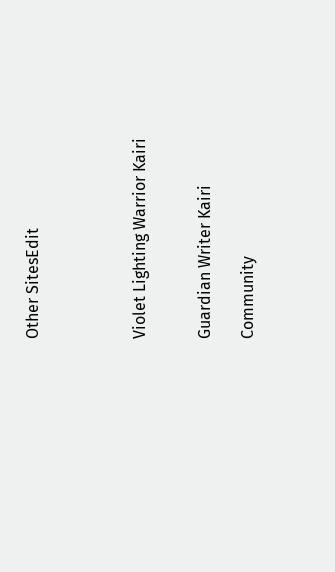Other SitesEdit




Violet Lighting Warrior Kairi


Guardian Writer Kairi

Community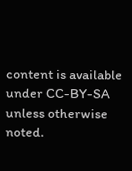content is available under CC-BY-SA unless otherwise noted.